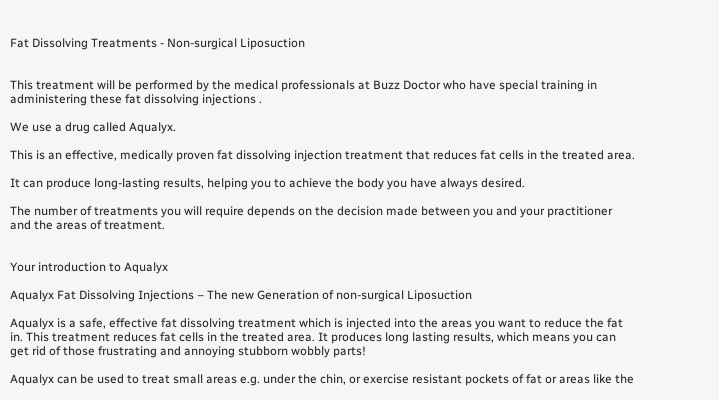Fat Dissolving Treatments - Non-surgical Liposuction


This treatment will be performed by the medical professionals at Buzz Doctor who have special training in administering these fat dissolving injections .

We use a drug called Aqualyx.

This is an effective, medically proven fat dissolving injection treatment that reduces fat cells in the treated area.

It can produce long-lasting results, helping you to achieve the body you have always desired.

The number of treatments you will require depends on the decision made between you and your practitioner and the areas of treatment.


Your introduction to Aqualyx

Aqualyx Fat Dissolving Injections – The new Generation of non-surgical Liposuction

Aqualyx is a safe, effective fat dissolving treatment which is injected into the areas you want to reduce the fat in. This treatment reduces fat cells in the treated area. It produces long lasting results, which means you can get rid of those frustrating and annoying stubborn wobbly parts!

Aqualyx can be used to treat small areas e.g. under the chin, or exercise resistant pockets of fat or areas like the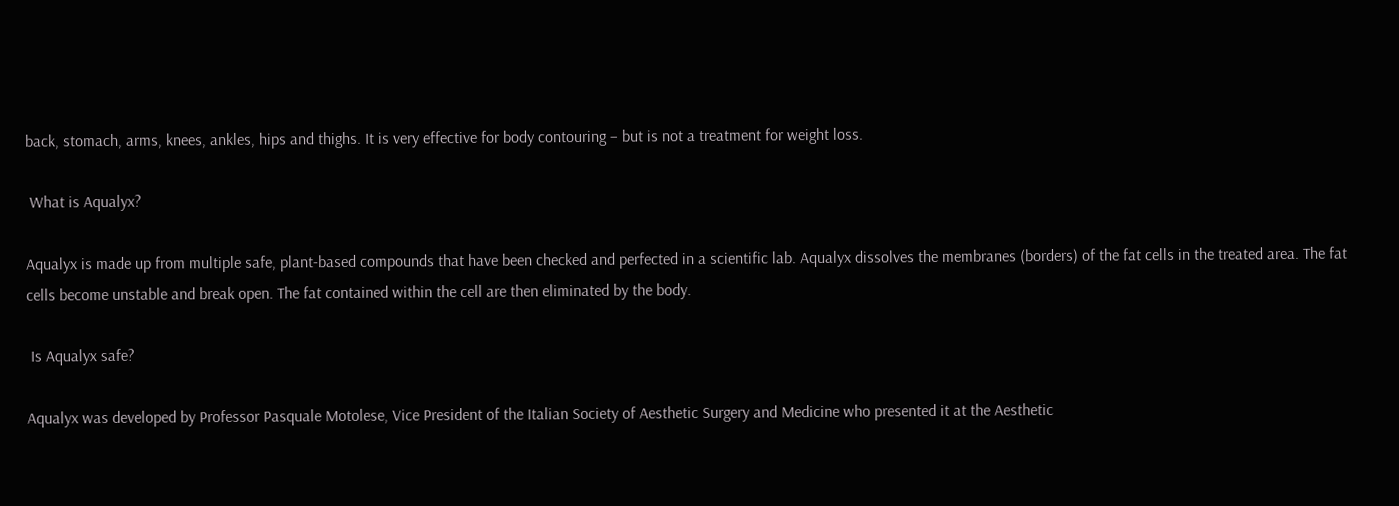back, stomach, arms, knees, ankles, hips and thighs. It is very effective for body contouring – but is not a treatment for weight loss.

 What is Aqualyx?

Aqualyx is made up from multiple safe, plant-based compounds that have been checked and perfected in a scientific lab. Aqualyx dissolves the membranes (borders) of the fat cells in the treated area. The fat cells become unstable and break open. The fat contained within the cell are then eliminated by the body.

 Is Aqualyx safe?

Aqualyx was developed by Professor Pasquale Motolese, Vice President of the Italian Society of Aesthetic Surgery and Medicine who presented it at the Aesthetic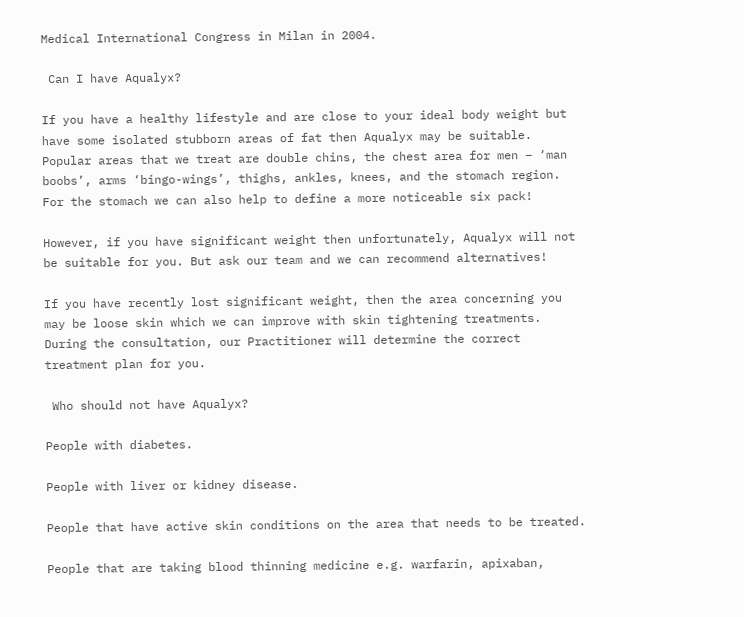Medical International Congress in Milan in 2004.

 Can I have Aqualyx?

If you have a healthy lifestyle and are close to your ideal body weight but have some isolated stubborn areas of fat then Aqualyx may be suitable. Popular areas that we treat are double chins, the chest area for men – ‘man boobs’, arms ‘bingo-wings’, thighs, ankles, knees, and the stomach region. For the stomach we can also help to define a more noticeable six pack!

However, if you have significant weight then unfortunately, Aqualyx will not be suitable for you. But ask our team and we can recommend alternatives!

If you have recently lost significant weight, then the area concerning you may be loose skin which we can improve with skin tightening treatments. During the consultation, our Practitioner will determine the correct treatment plan for you.

 Who should not have Aqualyx?

People with diabetes.

People with liver or kidney disease.

People that have active skin conditions on the area that needs to be treated.

People that are taking blood thinning medicine e.g. warfarin, apixaban,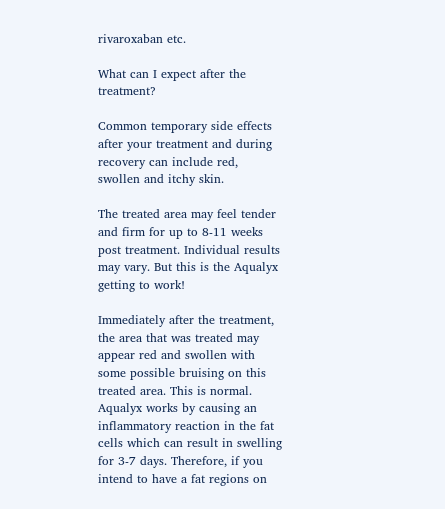rivaroxaban etc.

What can I expect after the treatment?

Common temporary side effects after your treatment and during recovery can include red, swollen and itchy skin.

The treated area may feel tender and firm for up to 8-11 weeks post treatment. Individual results may vary. But this is the Aqualyx getting to work!

Immediately after the treatment, the area that was treated may appear red and swollen with some possible bruising on this treated area. This is normal. Aqualyx works by causing an inflammatory reaction in the fat cells which can result in swelling for 3-7 days. Therefore, if you intend to have a fat regions on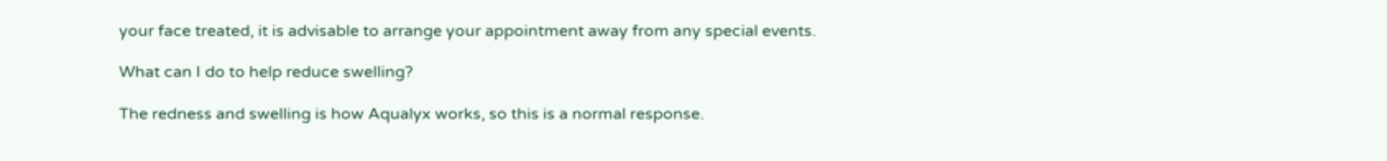your face treated, it is advisable to arrange your appointment away from any special events.

What can I do to help reduce swelling?

The redness and swelling is how Aqualyx works, so this is a normal response.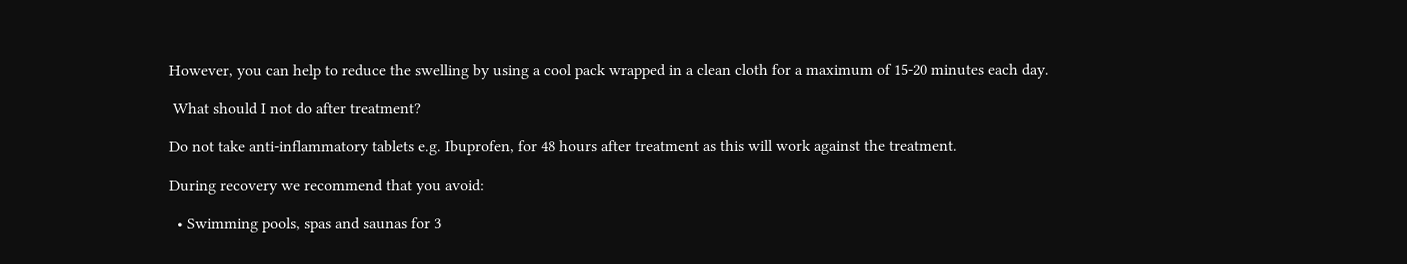However, you can help to reduce the swelling by using a cool pack wrapped in a clean cloth for a maximum of 15-20 minutes each day.

 What should I not do after treatment?

Do not take anti-inflammatory tablets e.g. Ibuprofen, for 48 hours after treatment as this will work against the treatment.

During recovery we recommend that you avoid:

  • Swimming pools, spas and saunas for 3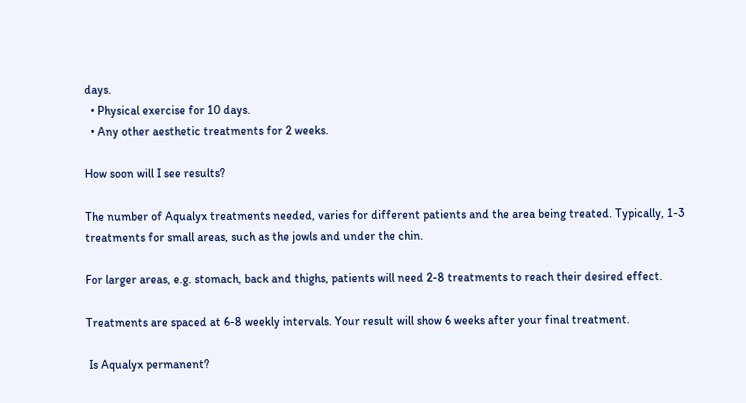days.
  • Physical exercise for 10 days.
  • Any other aesthetic treatments for 2 weeks.

How soon will I see results?

The number of Aqualyx treatments needed, varies for different patients and the area being treated. Typically, 1-3 treatments for small areas, such as the jowls and under the chin.

For larger areas, e.g. stomach, back and thighs, patients will need 2-8 treatments to reach their desired effect.

Treatments are spaced at 6-8 weekly intervals. Your result will show 6 weeks after your final treatment.

 Is Aqualyx permanent?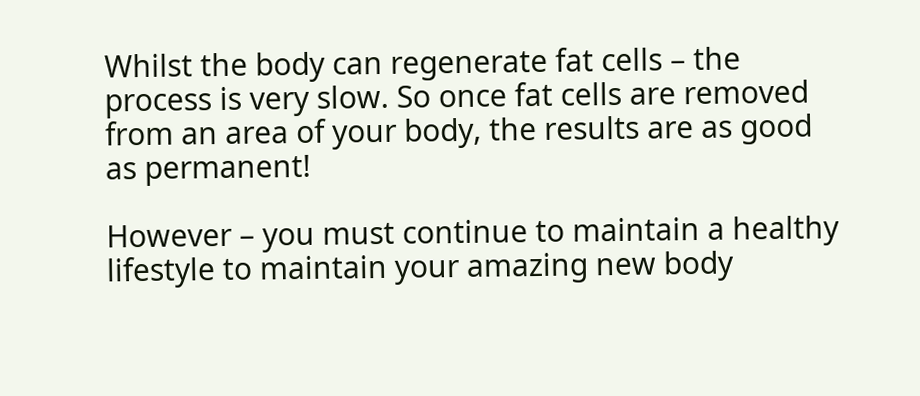Whilst the body can regenerate fat cells – the process is very slow. So once fat cells are removed from an area of your body, the results are as good as permanent!

However – you must continue to maintain a healthy lifestyle to maintain your amazing new body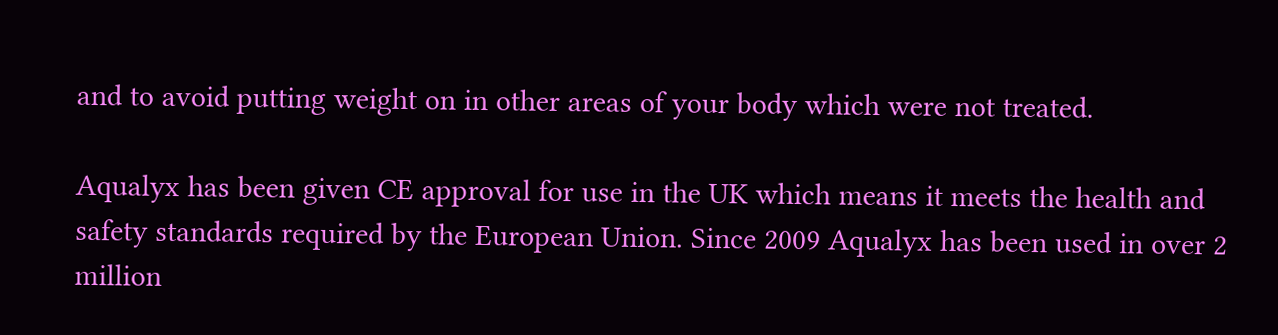and to avoid putting weight on in other areas of your body which were not treated.

Aqualyx has been given CE approval for use in the UK which means it meets the health and safety standards required by the European Union. Since 2009 Aqualyx has been used in over 2 million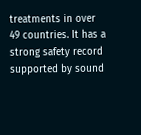treatments in over 49 countries. It has a strong safety record supported by sound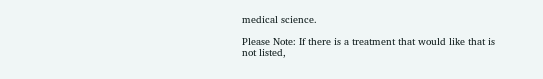medical science.

Please Note: If there is a treatment that would like that is not listed,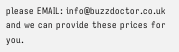please EMAIL: info@buzzdoctor.co.uk and we can provide these prices for you.